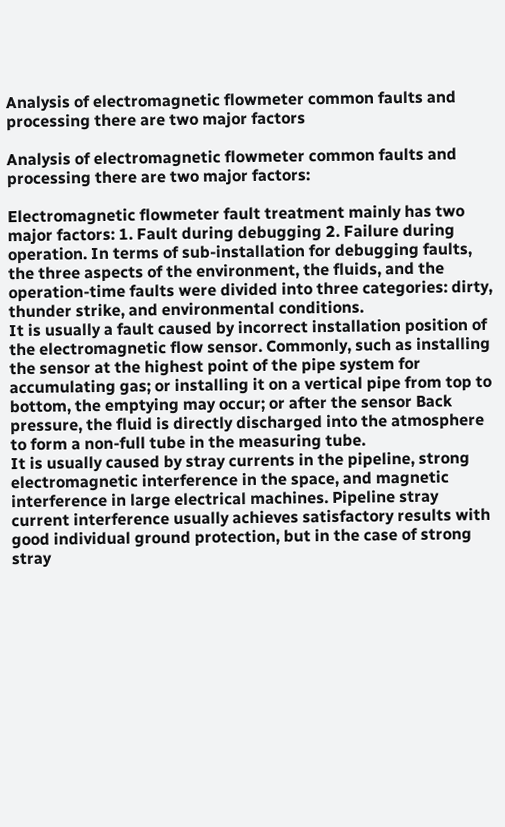Analysis of electromagnetic flowmeter common faults and processing there are two major factors

Analysis of electromagnetic flowmeter common faults and processing there are two major factors:

Electromagnetic flowmeter fault treatment mainly has two major factors: 1. Fault during debugging 2. Failure during operation. In terms of sub-installation for debugging faults, the three aspects of the environment, the fluids, and the operation-time faults were divided into three categories: dirty, thunder strike, and environmental conditions.
It is usually a fault caused by incorrect installation position of the electromagnetic flow sensor. Commonly, such as installing the sensor at the highest point of the pipe system for accumulating gas; or installing it on a vertical pipe from top to bottom, the emptying may occur; or after the sensor Back pressure, the fluid is directly discharged into the atmosphere to form a non-full tube in the measuring tube.
It is usually caused by stray currents in the pipeline, strong electromagnetic interference in the space, and magnetic interference in large electrical machines. Pipeline stray current interference usually achieves satisfactory results with good individual ground protection, but in the case of strong stray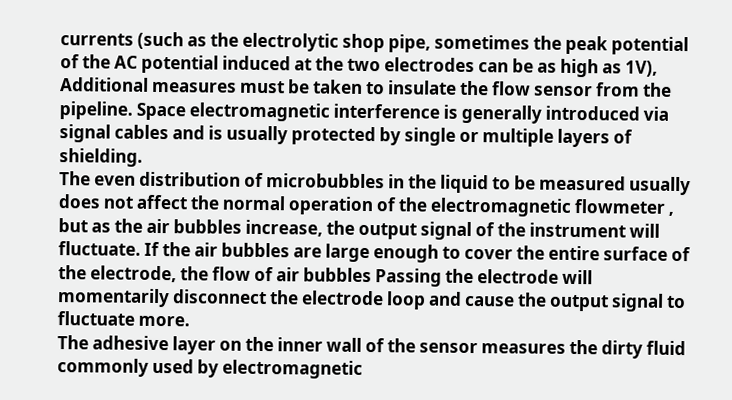currents (such as the electrolytic shop pipe, sometimes the peak potential of the AC potential induced at the two electrodes can be as high as 1V), Additional measures must be taken to insulate the flow sensor from the pipeline. Space electromagnetic interference is generally introduced via signal cables and is usually protected by single or multiple layers of shielding.
The even distribution of microbubbles in the liquid to be measured usually does not affect the normal operation of the electromagnetic flowmeter , but as the air bubbles increase, the output signal of the instrument will fluctuate. If the air bubbles are large enough to cover the entire surface of the electrode, the flow of air bubbles Passing the electrode will momentarily disconnect the electrode loop and cause the output signal to fluctuate more.
The adhesive layer on the inner wall of the sensor measures the dirty fluid commonly used by electromagnetic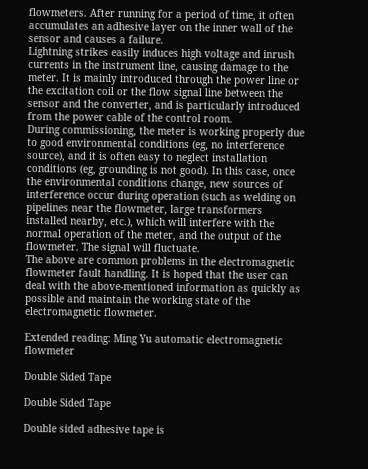flowmeters. After running for a period of time, it often accumulates an adhesive layer on the inner wall of the sensor and causes a failure.
Lightning strikes easily induces high voltage and inrush currents in the instrument line, causing damage to the meter. It is mainly introduced through the power line or the excitation coil or the flow signal line between the sensor and the converter, and is particularly introduced from the power cable of the control room.
During commissioning, the meter is working properly due to good environmental conditions (eg, no interference source), and it is often easy to neglect installation conditions (eg, grounding is not good). In this case, once the environmental conditions change, new sources of interference occur during operation (such as welding on pipelines near the flowmeter, large transformers installed nearby, etc.), which will interfere with the normal operation of the meter, and the output of the flowmeter. The signal will fluctuate.
The above are common problems in the electromagnetic flowmeter fault handling. It is hoped that the user can deal with the above-mentioned information as quickly as possible and maintain the working state of the electromagnetic flowmeter.

Extended reading: Ming Yu automatic electromagnetic flowmeter

Double Sided Tape

Double Sided Tape

Double sided adhesive tape is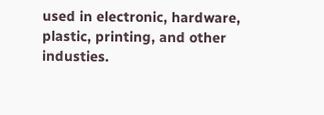used in electronic, hardware, plastic, printing, and other industies.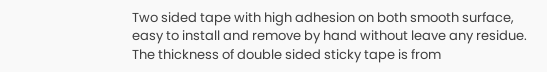Two sided tape with high adhesion on both smooth surface, easy to install and remove by hand without leave any residue. The thickness of double sided sticky tape is from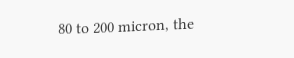80 to 200 micron, the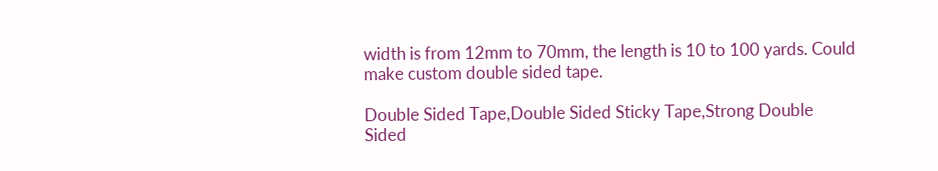width is from 12mm to 70mm, the length is 10 to 100 yards. Could make custom double sided tape.

Double Sided Tape,Double Sided Sticky Tape,Strong Double Sided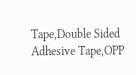Tape,Double Sided Adhesive Tape,OPP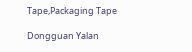Tape,Packaging Tape

Dongguan Yalan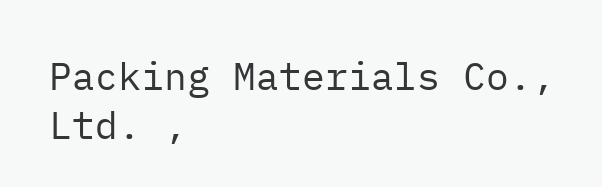Packing Materials Co., Ltd. ,